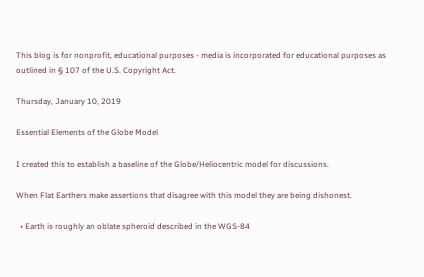This blog is for nonprofit, educational purposes - media is incorporated for educational purposes as outlined in § 107 of the U.S. Copyright Act.

Thursday, January 10, 2019

Essential Elements of the Globe Model

I created this to establish a baseline of the Globe/Heliocentric model for discussions.

When Flat Earthers make assertions that disagree with this model they are being dishonest.

  • Earth is roughly an oblate spheroid described in the WGS-84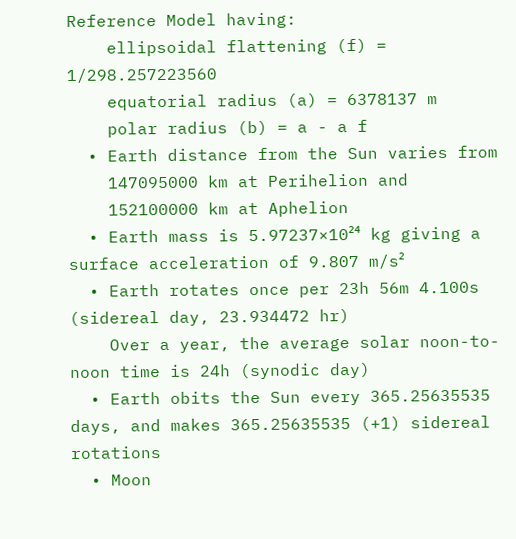Reference Model having:
    ellipsoidal flattening (f) = 1/298.257223560
    equatorial radius (a) = 6378137 m
    polar radius (b) = a - a f
  • Earth distance from the Sun varies from
    147095000 km at Perihelion and
    152100000 km at Aphelion
  • Earth mass is 5.97237×10²⁴ kg giving a surface acceleration of 9.807 m/s²
  • Earth rotates once per 23h 56m 4.100s (sidereal day, 23.934472 hr)
    Over a year, the average solar noon-to-noon time is 24h (synodic day)
  • Earth obits the Sun every 365.25635535 days, and makes 365.25635535 (+1) sidereal rotations
  • Moon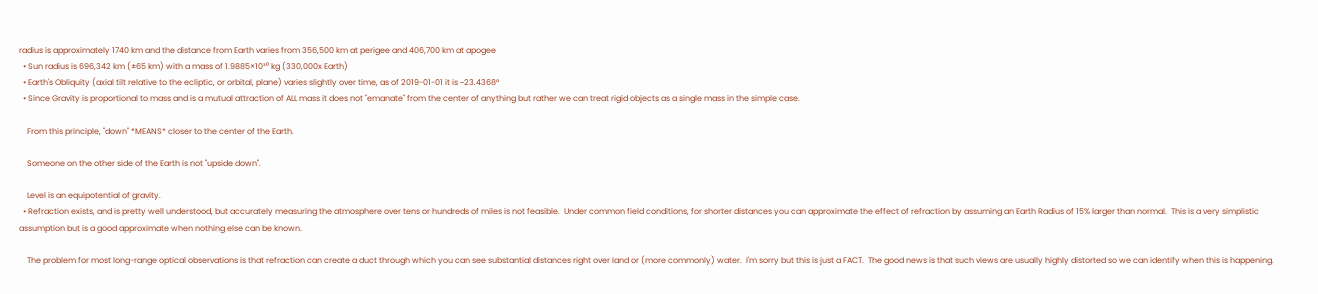radius is approximately 1740 km and the distance from Earth varies from 356,500 km at perigee and 406,700 km at apogee
  • Sun radius is 696,342 km (±65 km) with a mass of 1.9885×10³⁰ kg (330,000x Earth)
  • Earth's Obliquity (axial tilt relative to the ecliptic, or orbital, plane) varies slightly over time, as of 2019-01-01 it is ~23.4368°
  • Since Gravity is proportional to mass and is a mutual attraction of ALL mass it does not "emanate" from the center of anything but rather we can treat rigid objects as a single mass in the simple case.

    From this principle, "down" *MEANS* closer to the center of the Earth.

    Someone on the other side of the Earth is not "upside down".

    Level is an equipotential of gravity.
  • Refraction exists, and is pretty well understood, but accurately measuring the atmosphere over tens or hundreds of miles is not feasible.  Under common field conditions, for shorter distances you can approximate the effect of refraction by assuming an Earth Radius of 15% larger than normal.  This is a very simplistic assumption but is a good approximate when nothing else can be known.

    The problem for most long-range optical observations is that refraction can create a duct through which you can see substantial distances right over land or (more commonly) water.  I'm sorry but this is just a FACT.  The good news is that such views are usually highly distorted so we can identify when this is happening.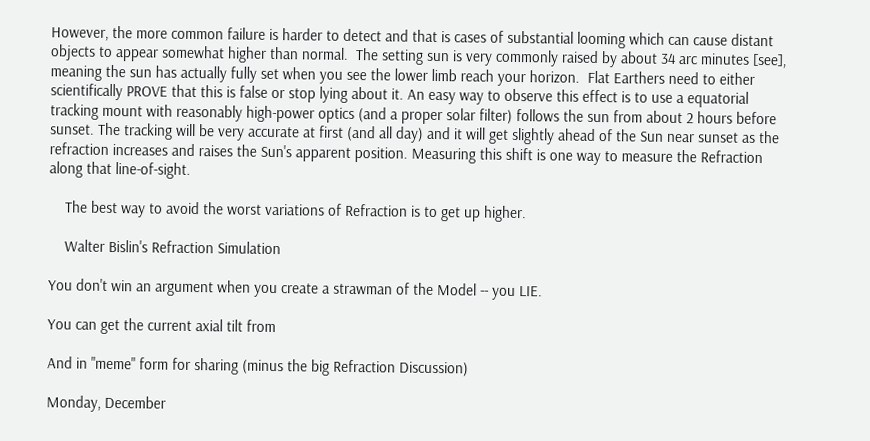However, the more common failure is harder to detect and that is cases of substantial looming which can cause distant objects to appear somewhat higher than normal.  The setting sun is very commonly raised by about 34 arc minutes [see], meaning the sun has actually fully set when you see the lower limb reach your horizon.  Flat Earthers need to either scientifically PROVE that this is false or stop lying about it. An easy way to observe this effect is to use a equatorial tracking mount with reasonably high-power optics (and a proper solar filter) follows the sun from about 2 hours before sunset. The tracking will be very accurate at first (and all day) and it will get slightly ahead of the Sun near sunset as the refraction increases and raises the Sun's apparent position. Measuring this shift is one way to measure the Refraction along that line-of-sight.

    The best way to avoid the worst variations of Refraction is to get up higher.

    Walter Bislin's Refraction Simulation

You don't win an argument when you create a strawman of the Model -- you LIE.

You can get the current axial tilt from

And in "meme" form for sharing (minus the big Refraction Discussion)

Monday, December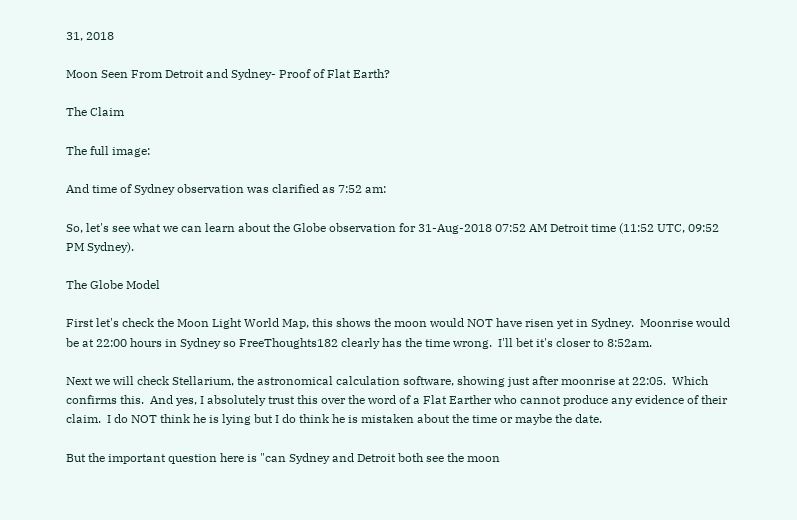31, 2018

Moon Seen From Detroit and Sydney- Proof of Flat Earth?

The Claim

The full image:

And time of Sydney observation was clarified as 7:52 am:

So, let's see what we can learn about the Globe observation for 31-Aug-2018 07:52 AM Detroit time (11:52 UTC, 09:52 PM Sydney).

The Globe Model

First let's check the Moon Light World Map, this shows the moon would NOT have risen yet in Sydney.  Moonrise would be at 22:00 hours in Sydney so FreeThoughts182 clearly has the time wrong.  I'll bet it's closer to 8:52am.

Next we will check Stellarium, the astronomical calculation software, showing just after moonrise at 22:05.  Which confirms this.  And yes, I absolutely trust this over the word of a Flat Earther who cannot produce any evidence of their claim.  I do NOT think he is lying but I do think he is mistaken about the time or maybe the date.

But the important question here is "can Sydney and Detroit both see the moon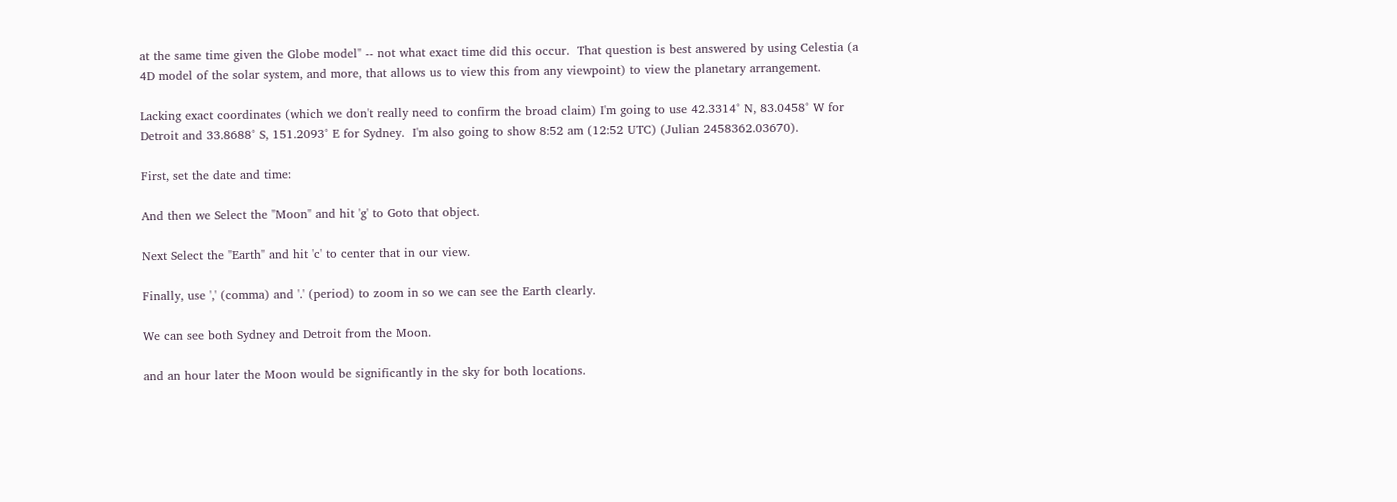at the same time given the Globe model" -- not what exact time did this occur.  That question is best answered by using Celestia (a 4D model of the solar system, and more, that allows us to view this from any viewpoint) to view the planetary arrangement.

Lacking exact coordinates (which we don't really need to confirm the broad claim) I'm going to use 42.3314° N, 83.0458° W for Detroit and 33.8688° S, 151.2093° E for Sydney.  I'm also going to show 8:52 am (12:52 UTC) (Julian 2458362.03670).

First, set the date and time:

And then we Select the "Moon" and hit 'g' to Goto that object.

Next Select the "Earth" and hit 'c' to center that in our view.

Finally, use ',' (comma) and '.' (period) to zoom in so we can see the Earth clearly.

We can see both Sydney and Detroit from the Moon.

and an hour later the Moon would be significantly in the sky for both locations.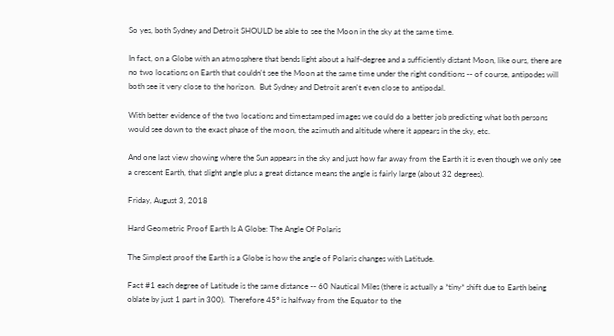So yes, both Sydney and Detroit SHOULD be able to see the Moon in the sky at the same time.

In fact, on a Globe with an atmosphere that bends light about a half-degree and a sufficiently distant Moon, like ours, there are no two locations on Earth that couldn't see the Moon at the same time under the right conditions -- of course, antipodes will both see it very close to the horizon.  But Sydney and Detroit aren't even close to antipodal.

With better evidence of the two locations and timestamped images we could do a better job predicting what both persons would see down to the exact phase of the moon, the azimuth and altitude where it appears in the sky, etc.

And one last view showing where the Sun appears in the sky and just how far away from the Earth it is even though we only see a crescent Earth, that slight angle plus a great distance means the angle is fairly large (about 32 degrees).

Friday, August 3, 2018

Hard Geometric Proof Earth Is A Globe: The Angle Of Polaris

The Simplest proof the Earth is a Globe is how the angle of Polaris changes with Latitude.

Fact #1 each degree of Latitude is the same distance -- 60 Nautical Miles (there is actually a *tiny* shift due to Earth being oblate by just 1 part in 300).  Therefore 45° is halfway from the Equator to the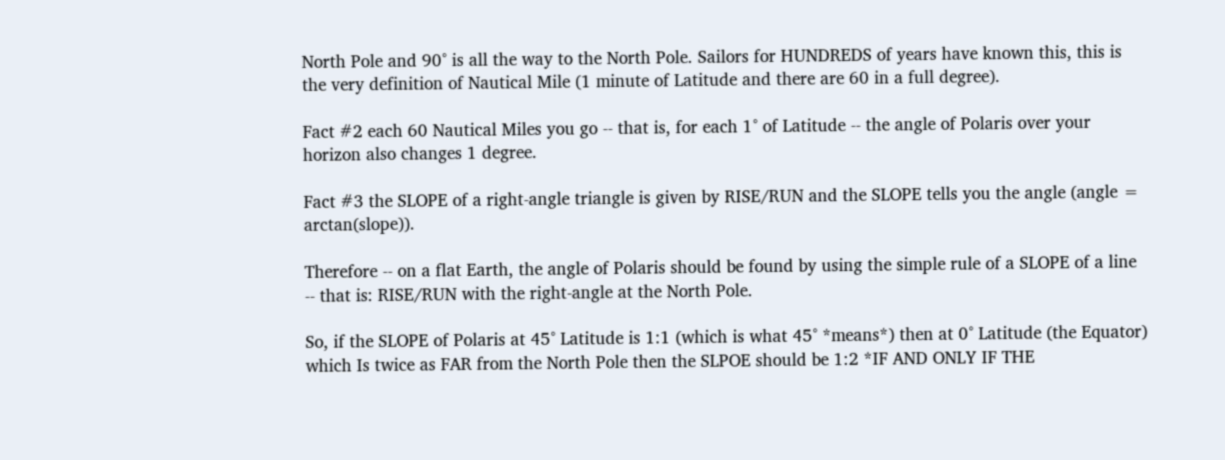North Pole and 90° is all the way to the North Pole. Sailors for HUNDREDS of years have known this, this is the very definition of Nautical Mile (1 minute of Latitude and there are 60 in a full degree).

Fact #2 each 60 Nautical Miles you go -- that is, for each 1° of Latitude -- the angle of Polaris over your horizon also changes 1 degree.

Fact #3 the SLOPE of a right-angle triangle is given by RISE/RUN and the SLOPE tells you the angle (angle = arctan(slope)).

Therefore -- on a flat Earth, the angle of Polaris should be found by using the simple rule of a SLOPE of a line -- that is: RISE/RUN with the right-angle at the North Pole.

So, if the SLOPE of Polaris at 45° Latitude is 1:1 (which is what 45° *means*) then at 0° Latitude (the Equator) which Is twice as FAR from the North Pole then the SLPOE should be 1:2 *IF AND ONLY IF THE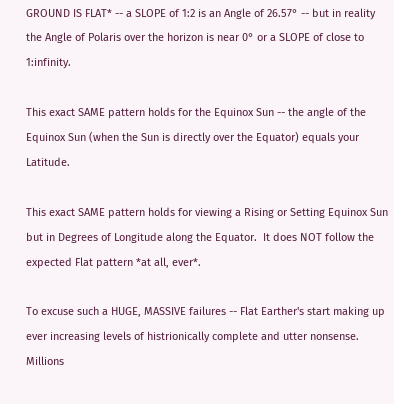GROUND IS FLAT* -- a SLOPE of 1:2 is an Angle of 26.57° -- but in reality the Angle of Polaris over the horizon is near 0° or a SLOPE of close to 1:infinity.

This exact SAME pattern holds for the Equinox Sun -- the angle of the Equinox Sun (when the Sun is directly over the Equator) equals your Latitude.

This exact SAME pattern holds for viewing a Rising or Setting Equinox Sun but in Degrees of Longitude along the Equator.  It does NOT follow the expected Flat pattern *at all, ever*.

To excuse such a HUGE, MASSIVE failures -- Flat Earther's start making up ever increasing levels of histrionically complete and utter nonsense.  Millions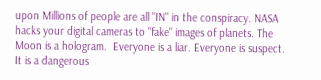upon Millions of people are all "IN" in the conspiracy. NASA hacks your digital cameras to "fake" images of planets. The Moon is a hologram.  Everyone is a liar. Everyone is suspect. It is a dangerous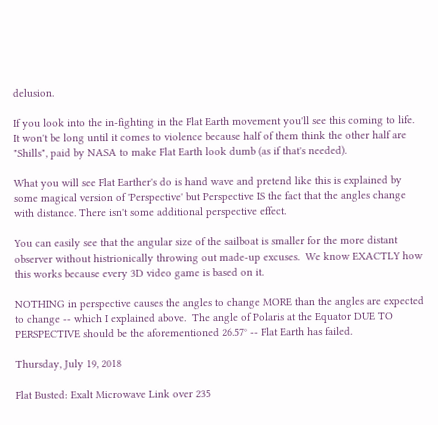delusion.

If you look into the in-fighting in the Flat Earth movement you'll see this coming to life.  It won't be long until it comes to violence because half of them think the other half are "Shills", paid by NASA to make Flat Earth look dumb (as if that's needed).

What you will see Flat Earther's do is hand wave and pretend like this is explained by some magical version of 'Perspective' but Perspective IS the fact that the angles change with distance. There isn't some additional perspective effect.

You can easily see that the angular size of the sailboat is smaller for the more distant observer without histrionically throwing out made-up excuses.  We know EXACTLY how this works because every 3D video game is based on it.

NOTHING in perspective causes the angles to change MORE than the angles are expected to change -- which I explained above.  The angle of Polaris at the Equator DUE TO PERSPECTIVE should be the aforementioned 26.57° -- Flat Earth has failed.

Thursday, July 19, 2018

Flat Busted: Exalt Microwave Link over 235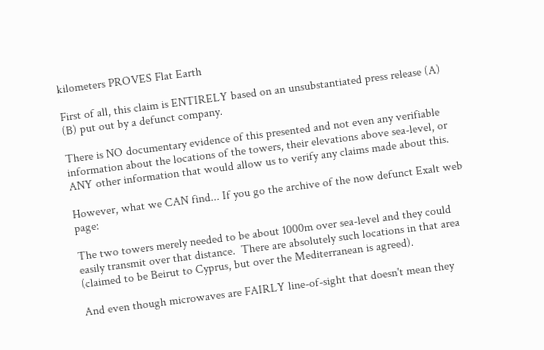kilometers PROVES Flat Earth

First of all, this claim is ENTIRELY based on an unsubstantiated press release (A) (B) put out by a defunct company.

There is NO documentary evidence of this presented and not even any verifiable information about the locations of the towers, their elevations above sea-level, or ANY other information that would allow us to verify any claims made about this.

However, what we CAN find... If you go the archive of the now defunct Exalt web page:

The two towers merely needed to be about 1000m over sea-level and they could easily transmit over that distance.  There are absolutely such locations in that area (claimed to be Beirut to Cyprus, but over the Mediterranean is agreed).

And even though microwaves are FAIRLY line-of-sight that doesn't mean they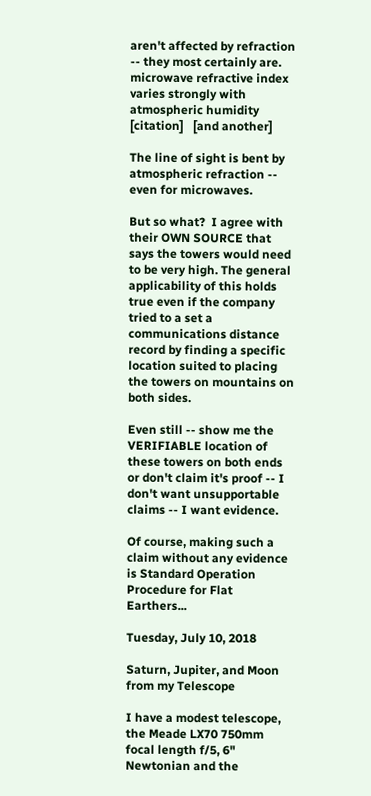aren't affected by refraction -- they most certainly are.
microwave refractive index varies strongly with atmospheric humidity
[citation]   [and another]

The line of sight is bent by atmospheric refraction -- even for microwaves.

But so what?  I agree with their OWN SOURCE that says the towers would need to be very high. The general applicability of this holds true even if the company tried to a set a communications distance record by finding a specific location suited to placing the towers on mountains on both sides.

Even still -- show me the VERIFIABLE location of these towers on both ends or don't claim it's proof -- I don't want unsupportable claims -- I want evidence.

Of course, making such a claim without any evidence is Standard Operation Procedure for Flat Earthers...

Tuesday, July 10, 2018

Saturn, Jupiter, and Moon from my Telescope

I have a modest telescope, the Meade LX70 750mm focal length f/5, 6" Newtonian and the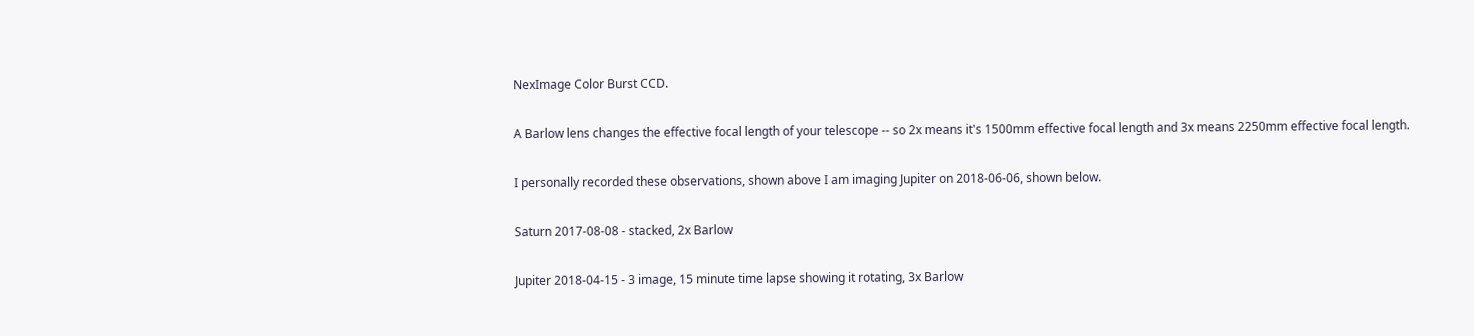NexImage Color Burst CCD.

A Barlow lens changes the effective focal length of your telescope -- so 2x means it's 1500mm effective focal length and 3x means 2250mm effective focal length.

I personally recorded these observations, shown above I am imaging Jupiter on 2018-06-06, shown below.

Saturn 2017-08-08 - stacked, 2x Barlow

Jupiter 2018-04-15 - 3 image, 15 minute time lapse showing it rotating, 3x Barlow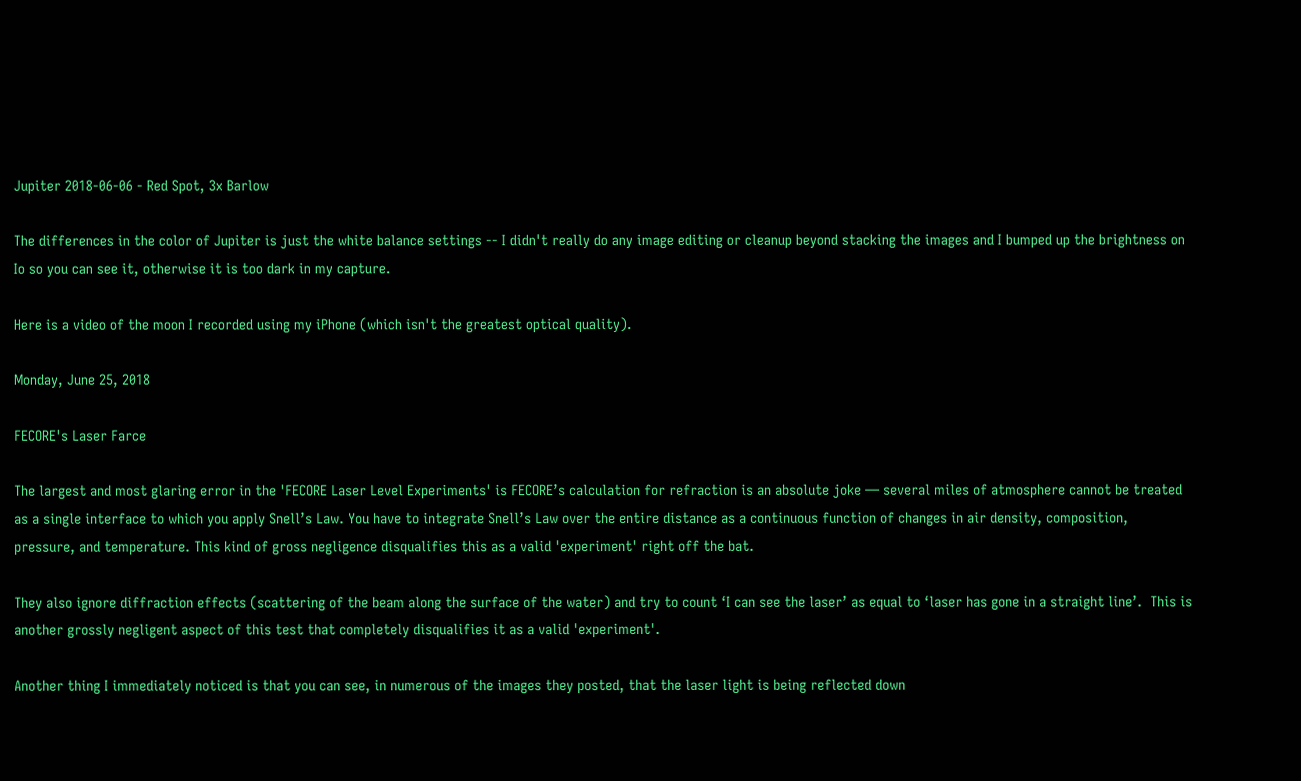Jupiter 2018-06-06 - Red Spot, 3x Barlow

The differences in the color of Jupiter is just the white balance settings -- I didn't really do any image editing or cleanup beyond stacking the images and I bumped up the brightness on Io so you can see it, otherwise it is too dark in my capture.

Here is a video of the moon I recorded using my iPhone (which isn't the greatest optical quality).

Monday, June 25, 2018

FECORE's Laser Farce

The largest and most glaring error in the 'FECORE Laser Level Experiments' is FECORE’s calculation for refraction is an absolute joke — several miles of atmosphere cannot be treated as a single interface to which you apply Snell’s Law. You have to integrate Snell’s Law over the entire distance as a continuous function of changes in air density, composition, pressure, and temperature. This kind of gross negligence disqualifies this as a valid 'experiment' right off the bat.

They also ignore diffraction effects (scattering of the beam along the surface of the water) and try to count ‘I can see the laser’ as equal to ‘laser has gone in a straight line’.  This is another grossly negligent aspect of this test that completely disqualifies it as a valid 'experiment'.

Another thing I immediately noticed is that you can see, in numerous of the images they posted, that the laser light is being reflected down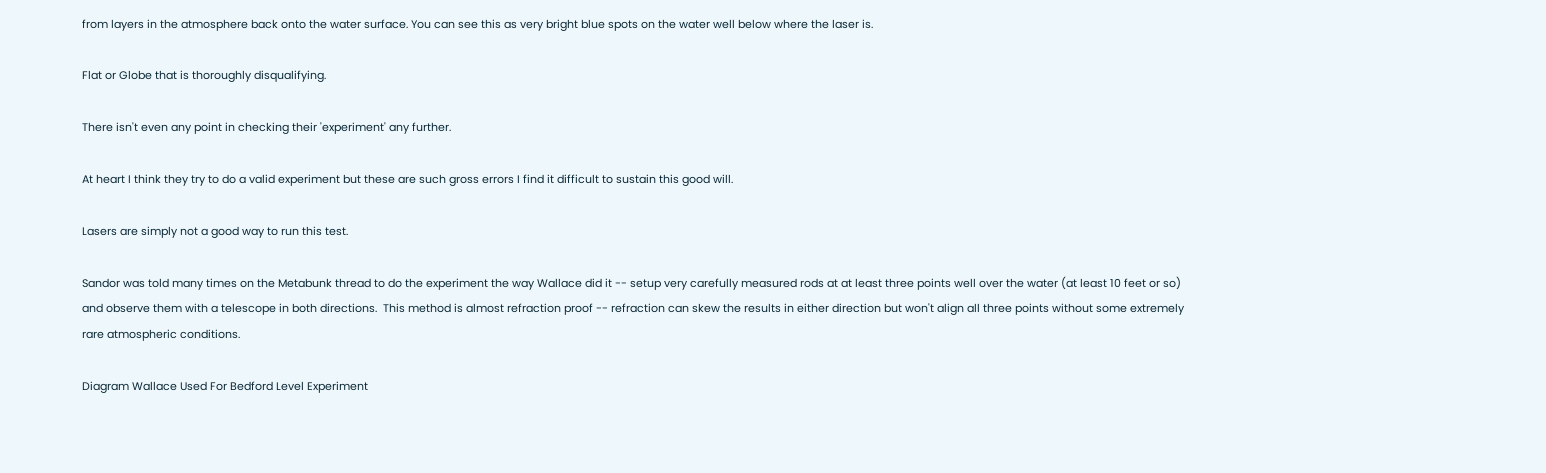from layers in the atmosphere back onto the water surface. You can see this as very bright blue spots on the water well below where the laser is.

Flat or Globe that is thoroughly disqualifying.

There isn't even any point in checking their 'experiment' any further.

At heart I think they try to do a valid experiment but these are such gross errors I find it difficult to sustain this good will.

Lasers are simply not a good way to run this test.

Sandor was told many times on the Metabunk thread to do the experiment the way Wallace did it -- setup very carefully measured rods at at least three points well over the water (at least 10 feet or so) and observe them with a telescope in both directions.  This method is almost refraction proof -- refraction can skew the results in either direction but won't align all three points without some extremely rare atmospheric conditions.

Diagram Wallace Used For Bedford Level Experiment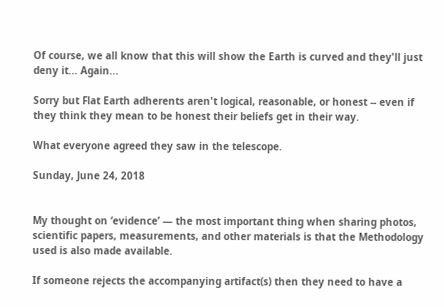Of course, we all know that this will show the Earth is curved and they'll just deny it... Again...

Sorry but Flat Earth adherents aren't logical, reasonable, or honest -- even if they think they mean to be honest their beliefs get in their way.

What everyone agreed they saw in the telescope.

Sunday, June 24, 2018


My thought on ‘evidence’ — the most important thing when sharing photos, scientific papers, measurements, and other materials is that the Methodology used is also made available.

If someone rejects the accompanying artifact(s) then they need to have a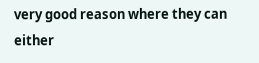very good reason where they can either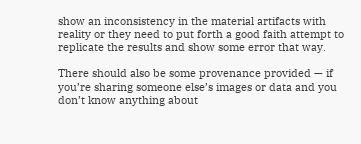show an inconsistency in the material artifacts with reality or they need to put forth a good faith attempt to replicate the results and show some error that way.

There should also be some provenance provided — if you’re sharing someone else’s images or data and you don’t know anything about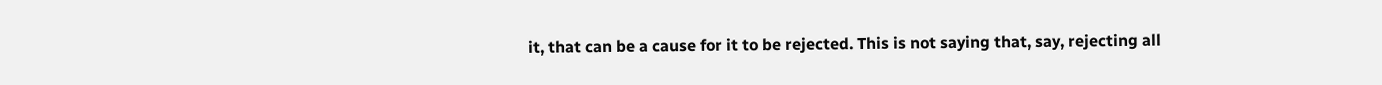it, that can be a cause for it to be rejected. This is not saying that, say, rejecting all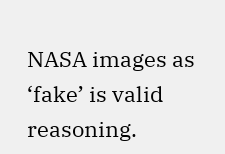NASA images as ‘fake’ is valid reasoning.